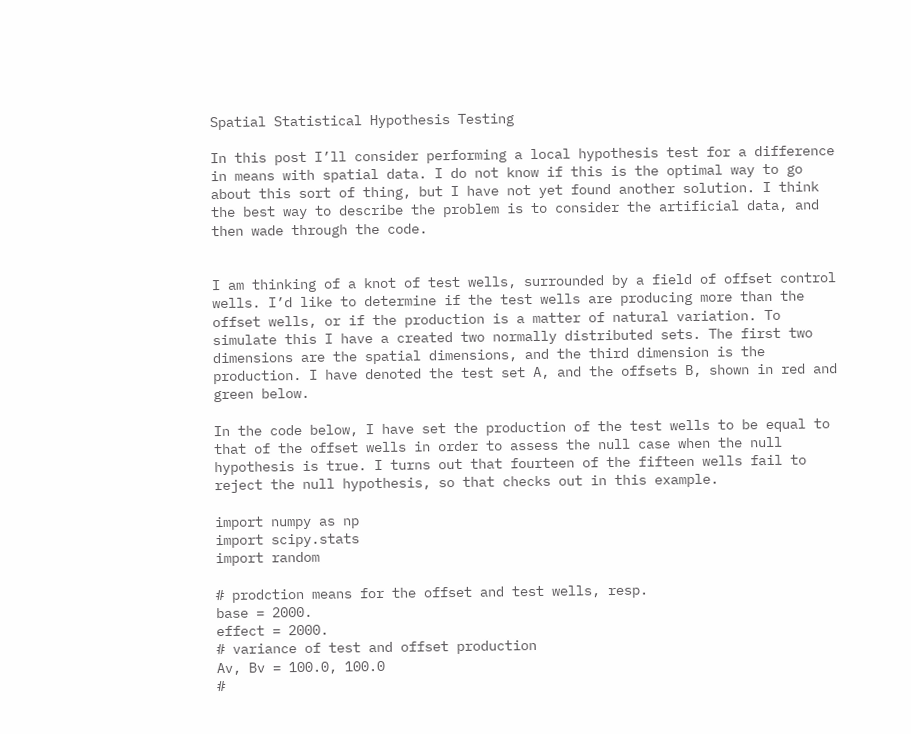Spatial Statistical Hypothesis Testing

In this post I’ll consider performing a local hypothesis test for a difference in means with spatial data. I do not know if this is the optimal way to go about this sort of thing, but I have not yet found another solution. I think the best way to describe the problem is to consider the artificial data, and then wade through the code.


I am thinking of a knot of test wells, surrounded by a field of offset control wells. I’d like to determine if the test wells are producing more than the offset wells, or if the production is a matter of natural variation. To simulate this I have a created two normally distributed sets. The first two dimensions are the spatial dimensions, and the third dimension is the production. I have denoted the test set A, and the offsets B, shown in red and green below.

In the code below, I have set the production of the test wells to be equal to that of the offset wells in order to assess the null case when the null hypothesis is true. I turns out that fourteen of the fifteen wells fail to reject the null hypothesis, so that checks out in this example.

import numpy as np
import scipy.stats
import random

# prodction means for the offset and test wells, resp.
base = 2000.
effect = 2000.
# variance of test and offset production
Av, Bv = 100.0, 100.0
#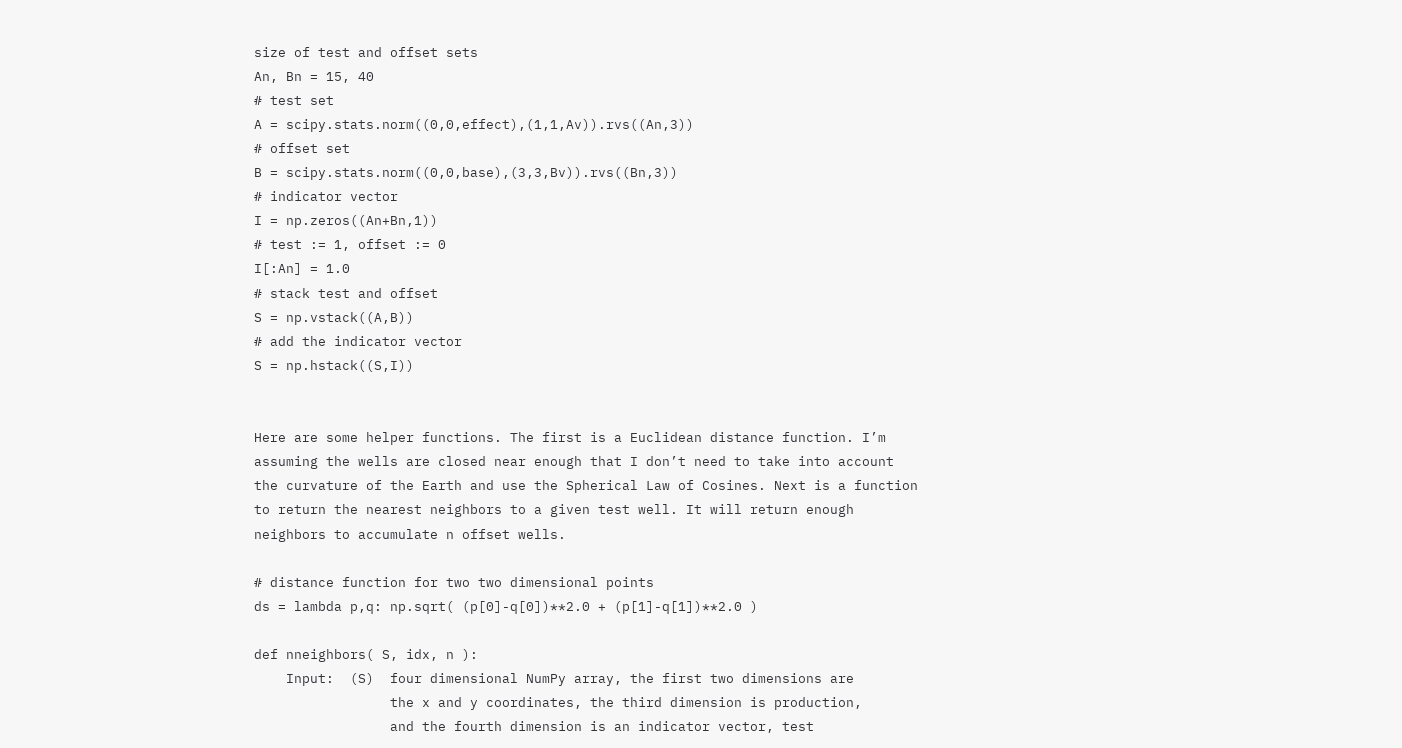size of test and offset sets
An, Bn = 15, 40
# test set
A = scipy.stats.norm((0,0,effect),(1,1,Av)).rvs((An,3))
# offset set
B = scipy.stats.norm((0,0,base),(3,3,Bv)).rvs((Bn,3))
# indicator vector
I = np.zeros((An+Bn,1))
# test := 1, offset := 0
I[:An] = 1.0
# stack test and offset
S = np.vstack((A,B))
# add the indicator vector
S = np.hstack((S,I))


Here are some helper functions. The first is a Euclidean distance function. I’m assuming the wells are closed near enough that I don’t need to take into account the curvature of the Earth and use the Spherical Law of Cosines. Next is a function to return the nearest neighbors to a given test well. It will return enough neighbors to accumulate n offset wells.

# distance function for two two dimensional points
ds = lambda p,q: np.sqrt( (p[0]-q[0])**2.0 + (p[1]-q[1])**2.0 )

def nneighbors( S, idx, n ):
    Input:  (S)  four dimensional NumPy array, the first two dimensions are
                 the x and y coordinates, the third dimension is production,
                 and the fourth dimension is an indicator vector, test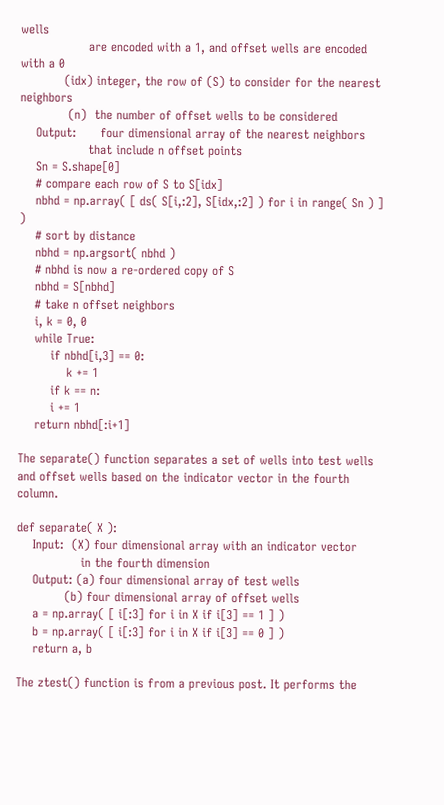wells
                 are encoded with a 1, and offset wells are encoded with a 0
           (idx) integer, the row of (S) to consider for the nearest neighbors
            (n)  the number of offset wells to be considered
    Output:      four dimensional array of the nearest neighbors
                 that include n offset points
    Sn = S.shape[0]
    # compare each row of S to S[idx]
    nbhd = np.array( [ ds( S[i,:2], S[idx,:2] ) for i in range( Sn ) ] )
    # sort by distance
    nbhd = np.argsort( nbhd )
    # nbhd is now a re-ordered copy of S
    nbhd = S[nbhd]
    # take n offset neighbors
    i, k = 0, 0
    while True:
        if nbhd[i,3] == 0:
            k += 1
        if k == n:
        i += 1
    return nbhd[:i+1]

The separate() function separates a set of wells into test wells and offset wells based on the indicator vector in the fourth column.

def separate( X ):
    Input:  (X) four dimensional array with an indicator vector
                in the fourth dimension
    Output: (a) four dimensional array of test wells
            (b) four dimensional array of offset wells
    a = np.array( [ i[:3] for i in X if i[3] == 1 ] )
    b = np.array( [ i[:3] for i in X if i[3] == 0 ] )
    return a, b

The ztest() function is from a previous post. It performs the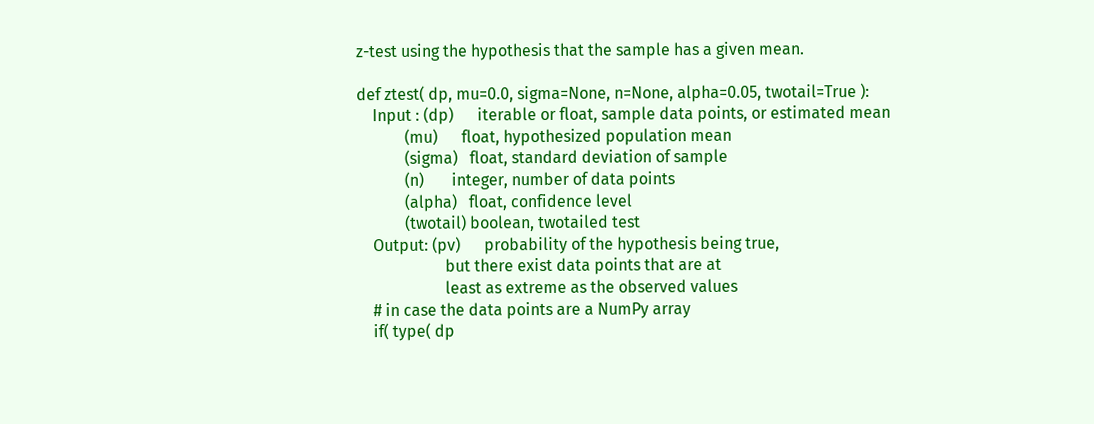z-test using the hypothesis that the sample has a given mean.

def ztest( dp, mu=0.0, sigma=None, n=None, alpha=0.05, twotail=True ):
    Input : (dp)      iterable or float, sample data points, or estimated mean
            (mu)      float, hypothesized population mean
            (sigma)   float, standard deviation of sample
            (n)       integer, number of data points
            (alpha)   float, confidence level
            (twotail) boolean, twotailed test
    Output: (pv)      probability of the hypothesis being true,
                      but there exist data points that are at
                      least as extreme as the observed values
    # in case the data points are a NumPy array
    if( type( dp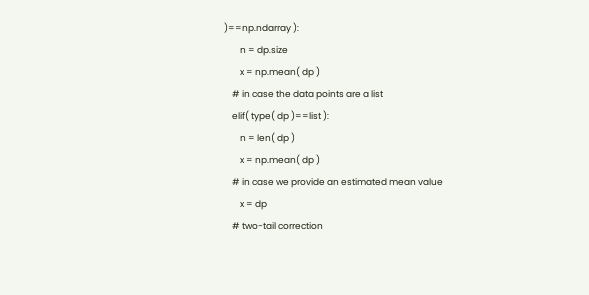)==np.ndarray ):
        n = dp.size
        x = np.mean( dp )
    # in case the data points are a list
    elif( type( dp )==list ):
        n = len( dp )
        x = np.mean( dp )
    # in case we provide an estimated mean value
        x = dp
    # two-tail correction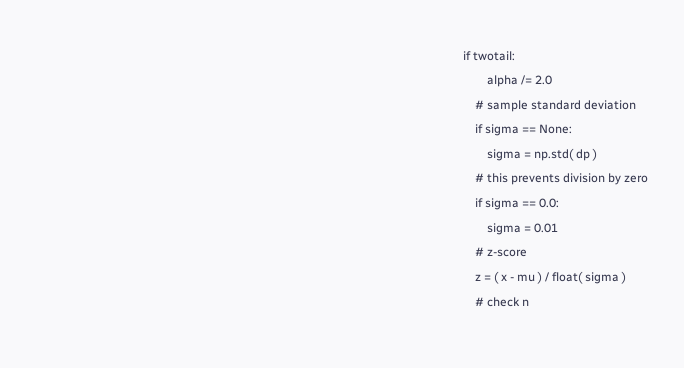if twotail:
        alpha /= 2.0
    # sample standard deviation
    if sigma == None:
        sigma = np.std( dp )
    # this prevents division by zero
    if sigma == 0.0:
        sigma = 0.01
    # z-score
    z = ( x - mu ) / float( sigma )
    # check n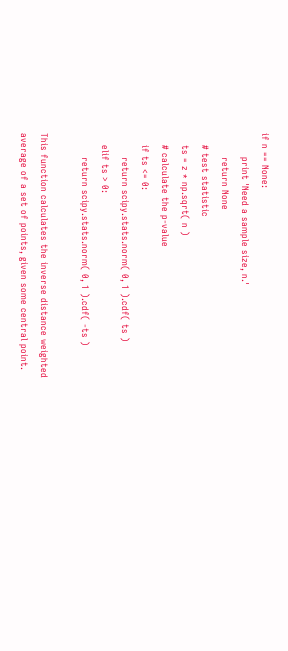if n == None:
        print 'Need a sample size, n.'
        return None
    # test statistic
    ts = z * np.sqrt( n )
    # calculate the p-value
    if ts <= 0:
        return scipy.stats.norm( 0, 1 ).cdf( ts )
    elif ts > 0:
        return scipy.stats.norm( 0, 1 ).cdf( -ts )

This function calculates the inverse distance weighted average of a set of points, given some central point.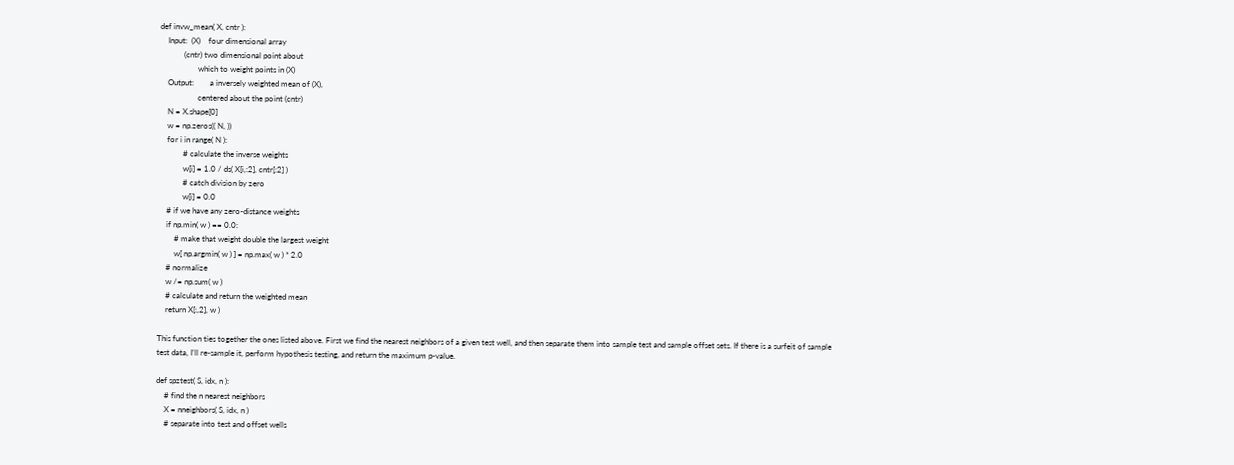def invw_mean( X, cntr ):
    Input:  (X)    four dimensional array
            (cntr) two dimensional point about
                   which to weight points in (X)
    Output:        a inversely weighted mean of (X),
                   centered about the point (cntr)
    N = X.shape[0]
    w = np.zeros(( N, ))
    for i in range( N ):
            # calculate the inverse weights
            w[i] = 1.0 / ds( X[i,:2], cntr[:2] )
            # catch division by zero
            w[i] = 0.0
    # if we have any zero-distance weights
    if np.min( w ) == 0.0:
        # make that weight double the largest weight
        w[ np.argmin( w ) ] = np.max( w ) * 2.0
    # normalize
    w /= np.sum( w )
    # calculate and return the weighted mean
    return X[:,2], w )

This function ties together the ones listed above. First we find the nearest neighbors of a given test well, and then separate them into sample test and sample offset sets. If there is a surfeit of sample test data, I’ll re-sample it, perform hypothesis testing, and return the maximum p-value.

def spztest( S, idx, n ):
    # find the n nearest neighbors
    X = nneighbors( S, idx, n )
    # separate into test and offset wells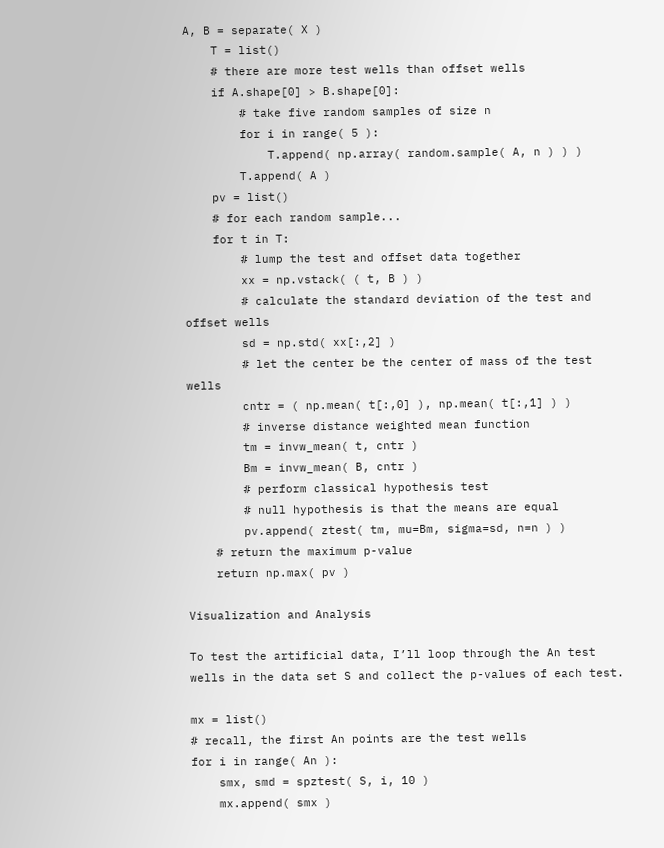A, B = separate( X )
    T = list()
    # there are more test wells than offset wells
    if A.shape[0] > B.shape[0]:
        # take five random samples of size n
        for i in range( 5 ):
            T.append( np.array( random.sample( A, n ) ) )
        T.append( A )
    pv = list()
    # for each random sample...
    for t in T:
        # lump the test and offset data together
        xx = np.vstack( ( t, B ) )
        # calculate the standard deviation of the test and offset wells
        sd = np.std( xx[:,2] )
        # let the center be the center of mass of the test wells
        cntr = ( np.mean( t[:,0] ), np.mean( t[:,1] ) )
        # inverse distance weighted mean function
        tm = invw_mean( t, cntr )
        Bm = invw_mean( B, cntr )
        # perform classical hypothesis test
        # null hypothesis is that the means are equal
        pv.append( ztest( tm, mu=Bm, sigma=sd, n=n ) )
    # return the maximum p-value
    return np.max( pv )

Visualization and Analysis

To test the artificial data, I’ll loop through the An test wells in the data set S and collect the p-values of each test.

mx = list()
# recall, the first An points are the test wells
for i in range( An ):
    smx, smd = spztest( S, i, 10 )
    mx.append( smx )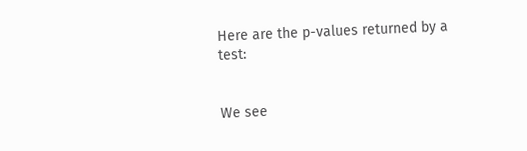Here are the p-values returned by a test:


We see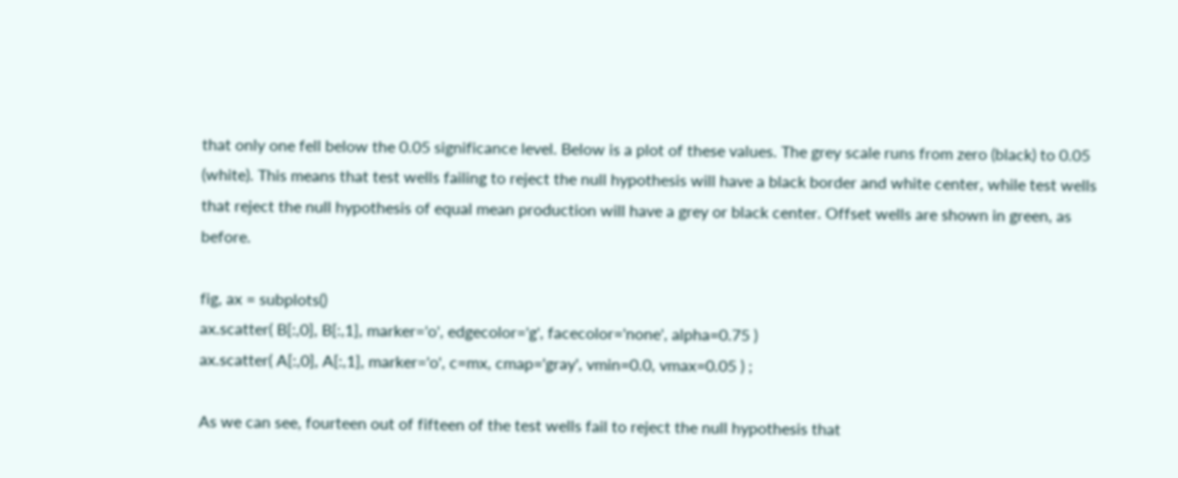that only one fell below the 0.05 significance level. Below is a plot of these values. The grey scale runs from zero (black) to 0.05 (white). This means that test wells failing to reject the null hypothesis will have a black border and white center, while test wells that reject the null hypothesis of equal mean production will have a grey or black center. Offset wells are shown in green, as before.

fig, ax = subplots()
ax.scatter( B[:,0], B[:,1], marker='o', edgecolor='g', facecolor='none', alpha=0.75 )
ax.scatter( A[:,0], A[:,1], marker='o', c=mx, cmap='gray', vmin=0.0, vmax=0.05 ) ;

As we can see, fourteen out of fifteen of the test wells fail to reject the null hypothesis that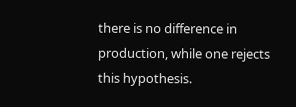there is no difference in production, while one rejects this hypothesis.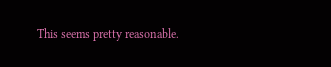This seems pretty reasonable.